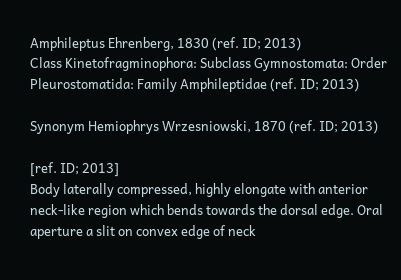Amphileptus Ehrenberg, 1830 (ref. ID; 2013)
Class Kinetofragminophora: Subclass Gymnostomata: Order Pleurostomatida: Family Amphileptidae (ref. ID; 2013)

Synonym Hemiophrys Wrzesniowski, 1870 (ref. ID; 2013)

[ref. ID; 2013]
Body laterally compressed, highly elongate with anterior neck-like region which bends towards the dorsal edge. Oral aperture a slit on convex edge of neck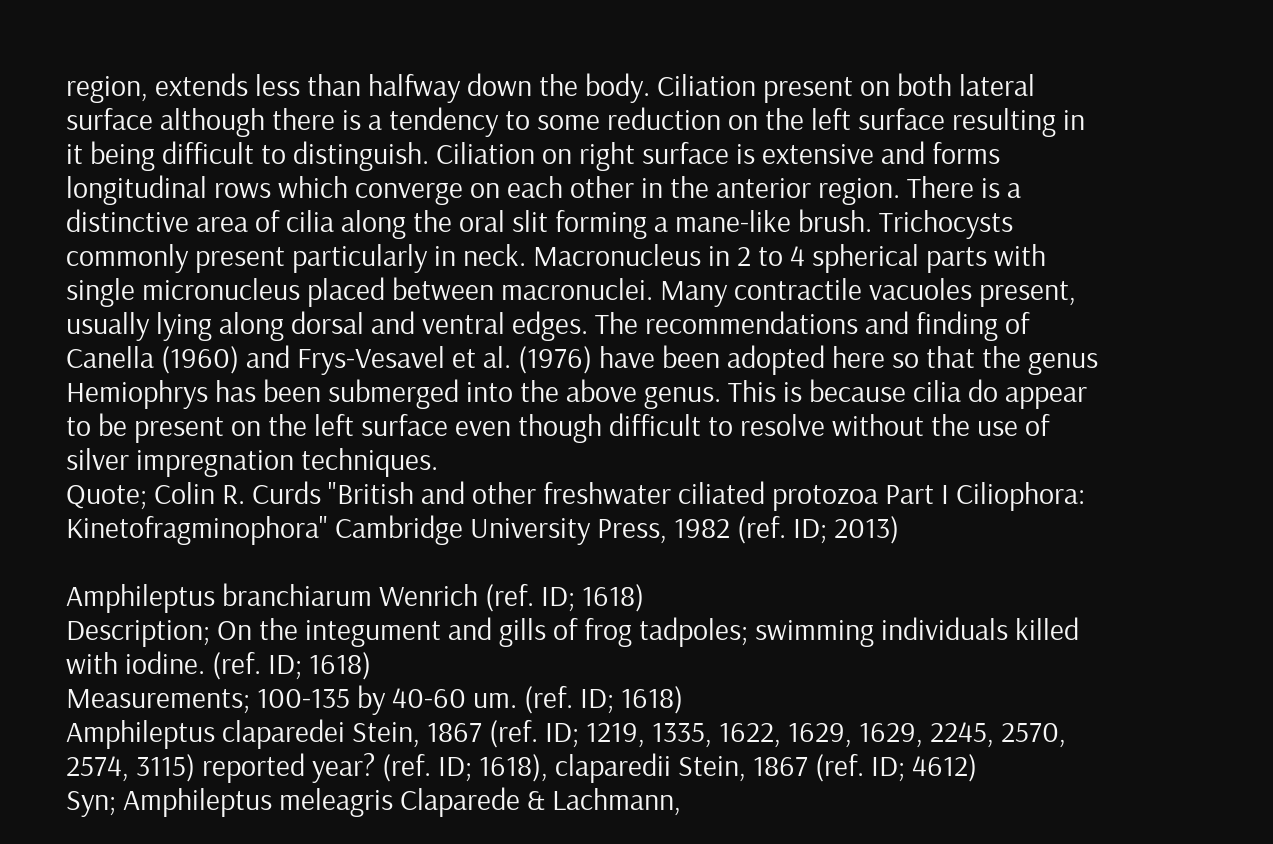region, extends less than halfway down the body. Ciliation present on both lateral surface although there is a tendency to some reduction on the left surface resulting in it being difficult to distinguish. Ciliation on right surface is extensive and forms longitudinal rows which converge on each other in the anterior region. There is a distinctive area of cilia along the oral slit forming a mane-like brush. Trichocysts commonly present particularly in neck. Macronucleus in 2 to 4 spherical parts with single micronucleus placed between macronuclei. Many contractile vacuoles present, usually lying along dorsal and ventral edges. The recommendations and finding of Canella (1960) and Frys-Vesavel et al. (1976) have been adopted here so that the genus Hemiophrys has been submerged into the above genus. This is because cilia do appear to be present on the left surface even though difficult to resolve without the use of silver impregnation techniques.
Quote; Colin R. Curds "British and other freshwater ciliated protozoa Part I Ciliophora: Kinetofragminophora" Cambridge University Press, 1982 (ref. ID; 2013)

Amphileptus branchiarum Wenrich (ref. ID; 1618)
Description; On the integument and gills of frog tadpoles; swimming individuals killed with iodine. (ref. ID; 1618)
Measurements; 100-135 by 40-60 um. (ref. ID; 1618)
Amphileptus claparedei Stein, 1867 (ref. ID; 1219, 1335, 1622, 1629, 1629, 2245, 2570, 2574, 3115) reported year? (ref. ID; 1618), claparedii Stein, 1867 (ref. ID; 4612)
Syn; Amphileptus meleagris Claparede & Lachmann,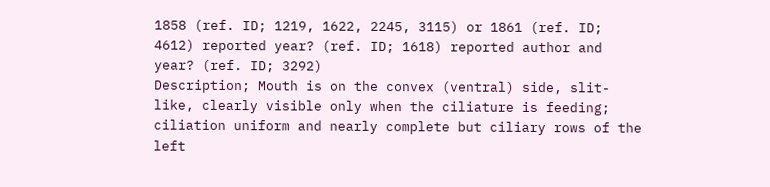1858 (ref. ID; 1219, 1622, 2245, 3115) or 1861 (ref. ID; 4612) reported year? (ref. ID; 1618) reported author and year? (ref. ID; 3292)
Description; Mouth is on the convex (ventral) side, slit-like, clearly visible only when the ciliature is feeding; ciliation uniform and nearly complete but ciliary rows of the left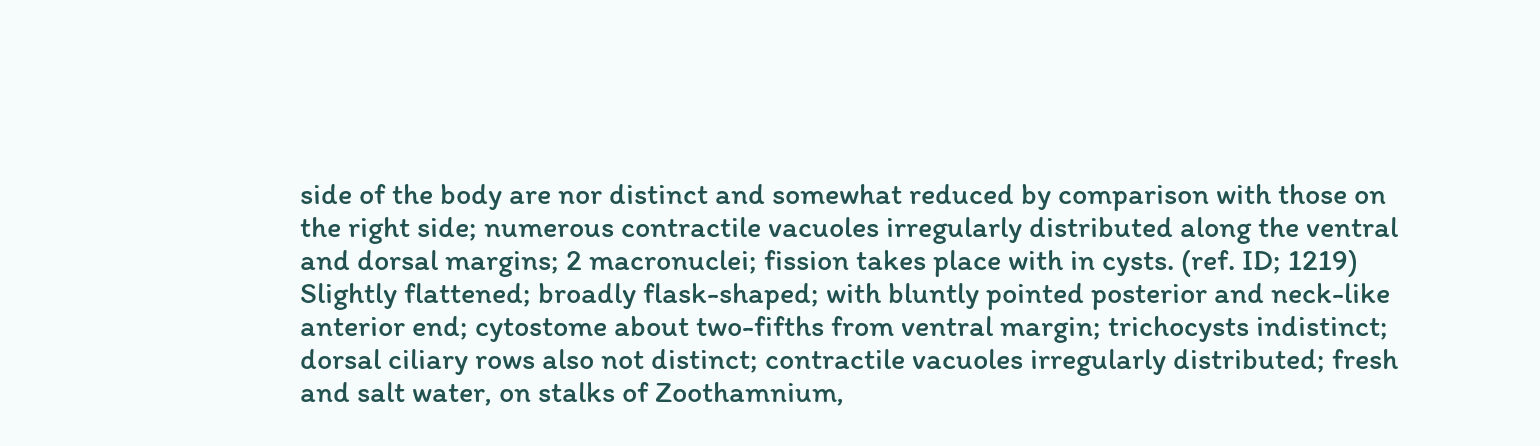side of the body are nor distinct and somewhat reduced by comparison with those on the right side; numerous contractile vacuoles irregularly distributed along the ventral and dorsal margins; 2 macronuclei; fission takes place with in cysts. (ref. ID; 1219)
Slightly flattened; broadly flask-shaped; with bluntly pointed posterior and neck-like anterior end; cytostome about two-fifths from ventral margin; trichocysts indistinct; dorsal ciliary rows also not distinct; contractile vacuoles irregularly distributed; fresh and salt water, on stalks of Zoothamnium,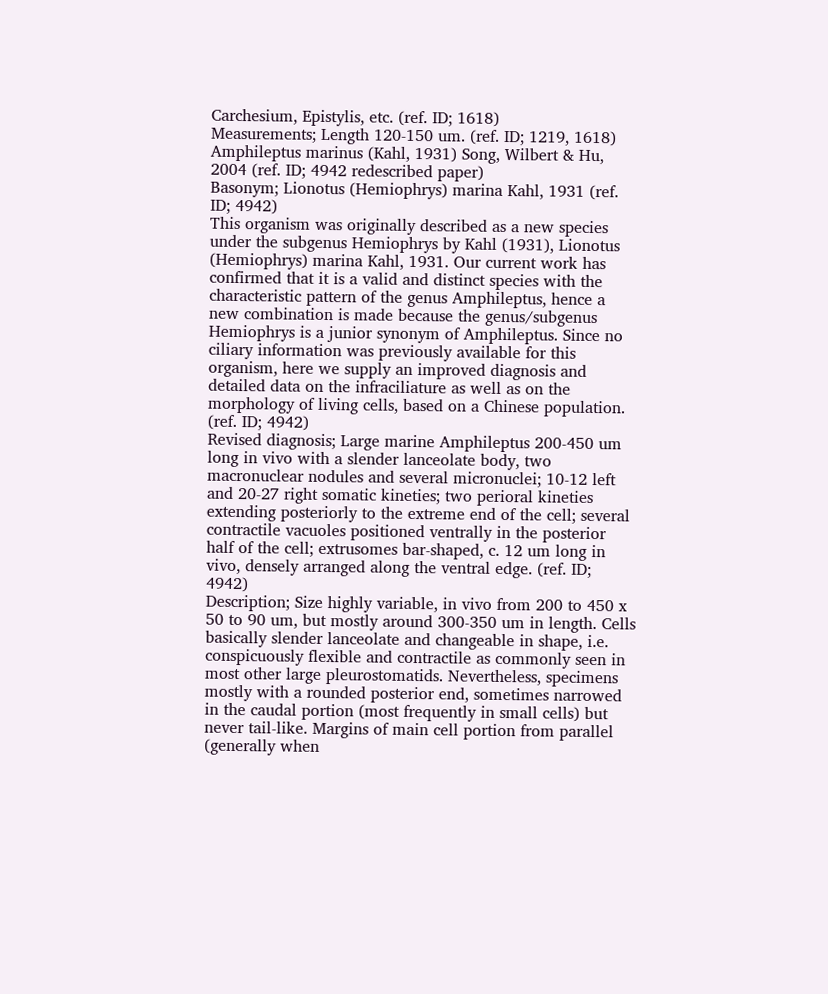Carchesium, Epistylis, etc. (ref. ID; 1618)
Measurements; Length 120-150 um. (ref. ID; 1219, 1618)
Amphileptus marinus (Kahl, 1931) Song, Wilbert & Hu, 2004 (ref. ID; 4942 redescribed paper)
Basonym; Lionotus (Hemiophrys) marina Kahl, 1931 (ref. ID; 4942)
This organism was originally described as a new species under the subgenus Hemiophrys by Kahl (1931), Lionotus (Hemiophrys) marina Kahl, 1931. Our current work has confirmed that it is a valid and distinct species with the characteristic pattern of the genus Amphileptus, hence a new combination is made because the genus/subgenus Hemiophrys is a junior synonym of Amphileptus. Since no ciliary information was previously available for this organism, here we supply an improved diagnosis and detailed data on the infraciliature as well as on the morphology of living cells, based on a Chinese population. (ref. ID; 4942)
Revised diagnosis; Large marine Amphileptus 200-450 um long in vivo with a slender lanceolate body, two macronuclear nodules and several micronuclei; 10-12 left and 20-27 right somatic kineties; two perioral kineties extending posteriorly to the extreme end of the cell; several contractile vacuoles positioned ventrally in the posterior half of the cell; extrusomes bar-shaped, c. 12 um long in vivo, densely arranged along the ventral edge. (ref. ID; 4942)
Description; Size highly variable, in vivo from 200 to 450 x 50 to 90 um, but mostly around 300-350 um in length. Cells basically slender lanceolate and changeable in shape, i.e. conspicuously flexible and contractile as commonly seen in most other large pleurostomatids. Nevertheless, specimens mostly with a rounded posterior end, sometimes narrowed in the caudal portion (most frequently in small cells) but never tail-like. Margins of main cell portion from parallel (generally when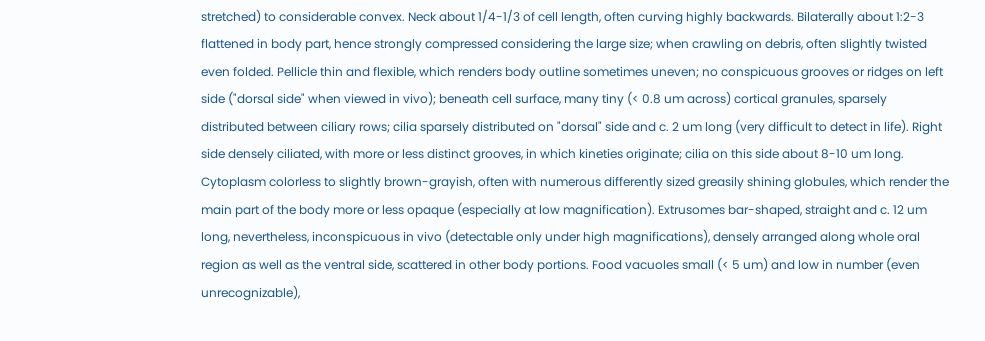stretched) to considerable convex. Neck about 1/4-1/3 of cell length, often curving highly backwards. Bilaterally about 1:2-3 flattened in body part, hence strongly compressed considering the large size; when crawling on debris, often slightly twisted even folded. Pellicle thin and flexible, which renders body outline sometimes uneven; no conspicuous grooves or ridges on left side ("dorsal side" when viewed in vivo); beneath cell surface, many tiny (< 0.8 um across) cortical granules, sparsely distributed between ciliary rows; cilia sparsely distributed on "dorsal" side and c. 2 um long (very difficult to detect in life). Right side densely ciliated, with more or less distinct grooves, in which kineties originate; cilia on this side about 8-10 um long. Cytoplasm colorless to slightly brown-grayish, often with numerous differently sized greasily shining globules, which render the main part of the body more or less opaque (especially at low magnification). Extrusomes bar-shaped, straight and c. 12 um long, nevertheless, inconspicuous in vivo (detectable only under high magnifications), densely arranged along whole oral region as well as the ventral side, scattered in other body portions. Food vacuoles small (< 5 um) and low in number (even unrecognizable),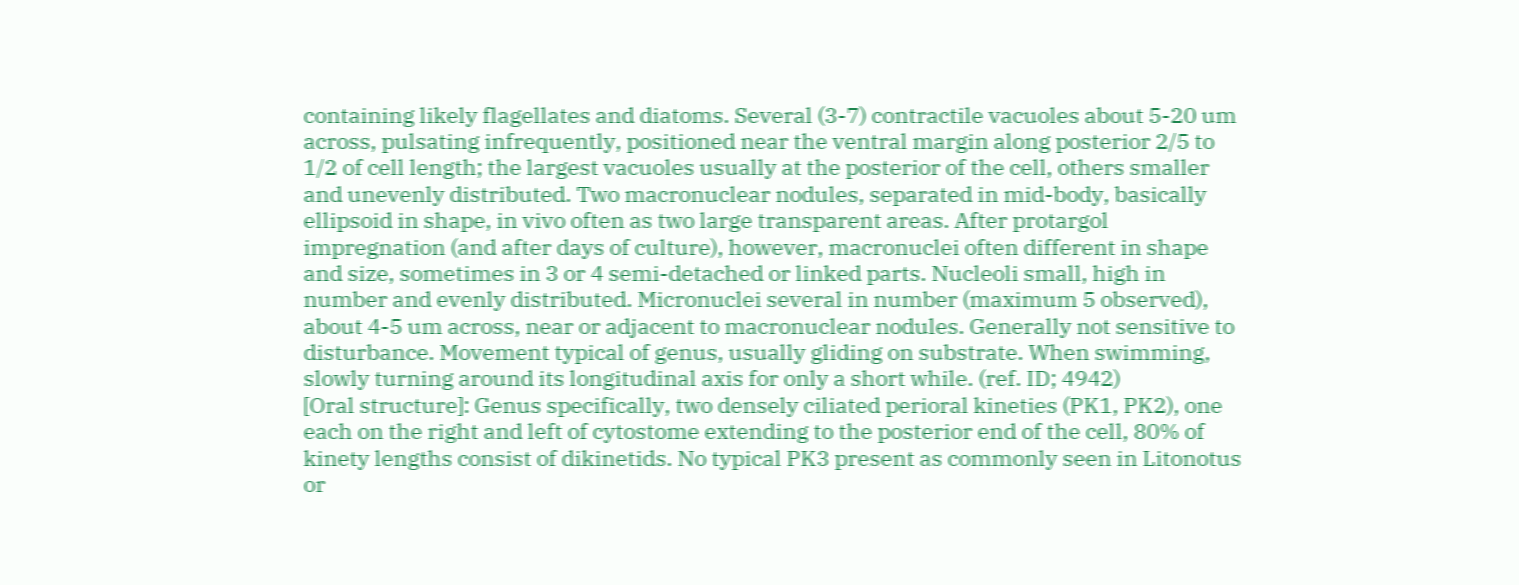containing likely flagellates and diatoms. Several (3-7) contractile vacuoles about 5-20 um across, pulsating infrequently, positioned near the ventral margin along posterior 2/5 to 1/2 of cell length; the largest vacuoles usually at the posterior of the cell, others smaller and unevenly distributed. Two macronuclear nodules, separated in mid-body, basically ellipsoid in shape, in vivo often as two large transparent areas. After protargol impregnation (and after days of culture), however, macronuclei often different in shape and size, sometimes in 3 or 4 semi-detached or linked parts. Nucleoli small, high in number and evenly distributed. Micronuclei several in number (maximum 5 observed), about 4-5 um across, near or adjacent to macronuclear nodules. Generally not sensitive to disturbance. Movement typical of genus, usually gliding on substrate. When swimming, slowly turning around its longitudinal axis for only a short while. (ref. ID; 4942)
[Oral structure]: Genus specifically, two densely ciliated perioral kineties (PK1, PK2), one each on the right and left of cytostome extending to the posterior end of the cell, 80% of kinety lengths consist of dikinetids. No typical PK3 present as commonly seen in Litonotus or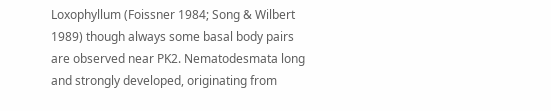Loxophyllum (Foissner 1984; Song & Wilbert 1989) though always some basal body pairs are observed near PK2. Nematodesmata long and strongly developed, originating from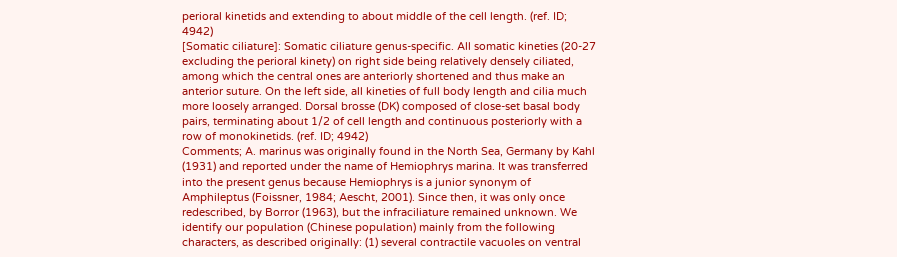perioral kinetids and extending to about middle of the cell length. (ref. ID; 4942)
[Somatic ciliature]: Somatic ciliature genus-specific. All somatic kineties (20-27 excluding the perioral kinety) on right side being relatively densely ciliated, among which the central ones are anteriorly shortened and thus make an anterior suture. On the left side, all kineties of full body length and cilia much more loosely arranged. Dorsal brosse (DK) composed of close-set basal body pairs, terminating about 1/2 of cell length and continuous posteriorly with a row of monokinetids. (ref. ID; 4942)
Comments; A. marinus was originally found in the North Sea, Germany by Kahl (1931) and reported under the name of Hemiophrys marina. It was transferred into the present genus because Hemiophrys is a junior synonym of Amphileptus (Foissner, 1984; Aescht, 2001). Since then, it was only once redescribed, by Borror (1963), but the infraciliature remained unknown. We identify our population (Chinese population) mainly from the following characters, as described originally: (1) several contractile vacuoles on ventral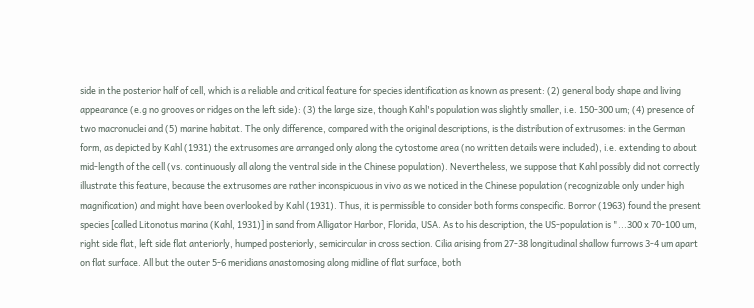side in the posterior half of cell, which is a reliable and critical feature for species identification as known as present: (2) general body shape and living appearance (e.g no grooves or ridges on the left side): (3) the large size, though Kahl's population was slightly smaller, i.e. 150-300 um; (4) presence of two macronuclei and (5) marine habitat. The only difference, compared with the original descriptions, is the distribution of extrusomes: in the German form, as depicted by Kahl (1931) the extrusomes are arranged only along the cytostome area (no written details were included), i.e. extending to about mid-length of the cell (vs. continuously all along the ventral side in the Chinese population). Nevertheless, we suppose that Kahl possibly did not correctly illustrate this feature, because the extrusomes are rather inconspicuous in vivo as we noticed in the Chinese population (recognizable only under high magnification) and might have been overlooked by Kahl (1931). Thus, it is permissible to consider both forms conspecific. Borror (1963) found the present species [called Litonotus marina (Kahl, 1931)] in sand from Alligator Harbor, Florida, USA. As to his description, the US-population is "...300 x 70-100 um, right side flat, left side flat anteriorly, humped posteriorly, semicircular in cross section. Cilia arising from 27-38 longitudinal shallow furrows 3-4 um apart on flat surface. All but the outer 5-6 meridians anastomosing along midline of flat surface, both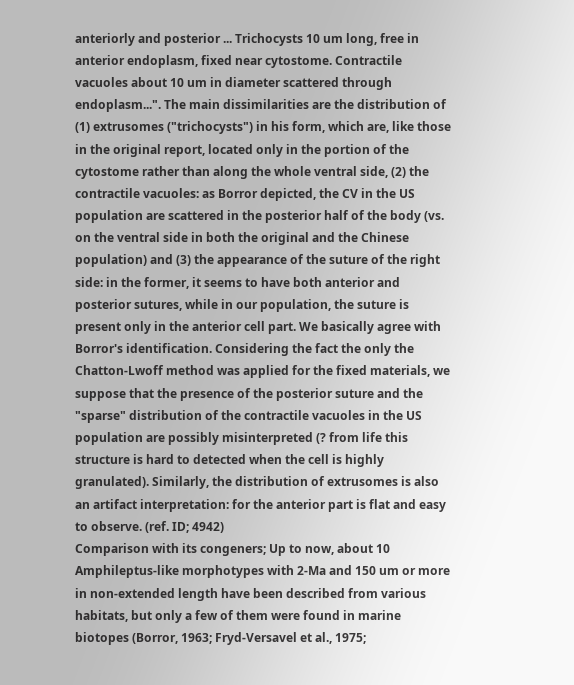anteriorly and posterior ... Trichocysts 10 um long, free in anterior endoplasm, fixed near cytostome. Contractile vacuoles about 10 um in diameter scattered through endoplasm...". The main dissimilarities are the distribution of (1) extrusomes ("trichocysts") in his form, which are, like those in the original report, located only in the portion of the cytostome rather than along the whole ventral side, (2) the contractile vacuoles: as Borror depicted, the CV in the US population are scattered in the posterior half of the body (vs. on the ventral side in both the original and the Chinese population) and (3) the appearance of the suture of the right side: in the former, it seems to have both anterior and posterior sutures, while in our population, the suture is present only in the anterior cell part. We basically agree with Borror's identification. Considering the fact the only the Chatton-Lwoff method was applied for the fixed materials, we suppose that the presence of the posterior suture and the "sparse" distribution of the contractile vacuoles in the US population are possibly misinterpreted (? from life this structure is hard to detected when the cell is highly granulated). Similarly, the distribution of extrusomes is also an artifact interpretation: for the anterior part is flat and easy to observe. (ref. ID; 4942)
Comparison with its congeners; Up to now, about 10 Amphileptus-like morphotypes with 2-Ma and 150 um or more in non-extended length have been described from various habitats, but only a few of them were found in marine biotopes (Borror, 1963; Fryd-Versavel et al., 1975;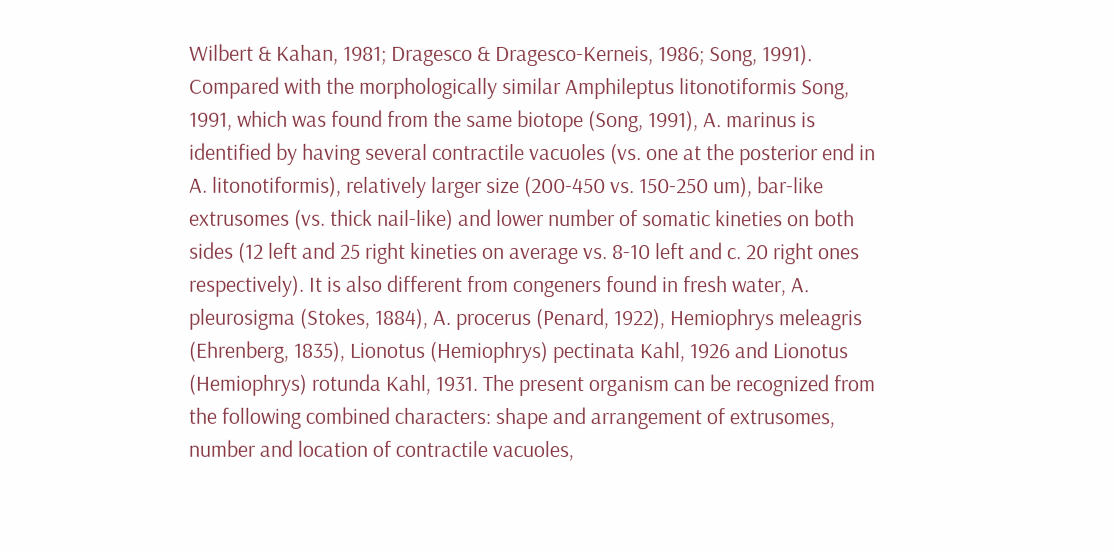Wilbert & Kahan, 1981; Dragesco & Dragesco-Kerneis, 1986; Song, 1991). Compared with the morphologically similar Amphileptus litonotiformis Song, 1991, which was found from the same biotope (Song, 1991), A. marinus is identified by having several contractile vacuoles (vs. one at the posterior end in A. litonotiformis), relatively larger size (200-450 vs. 150-250 um), bar-like extrusomes (vs. thick nail-like) and lower number of somatic kineties on both sides (12 left and 25 right kineties on average vs. 8-10 left and c. 20 right ones respectively). It is also different from congeners found in fresh water, A. pleurosigma (Stokes, 1884), A. procerus (Penard, 1922), Hemiophrys meleagris (Ehrenberg, 1835), Lionotus (Hemiophrys) pectinata Kahl, 1926 and Lionotus (Hemiophrys) rotunda Kahl, 1931. The present organism can be recognized from the following combined characters: shape and arrangement of extrusomes, number and location of contractile vacuoles,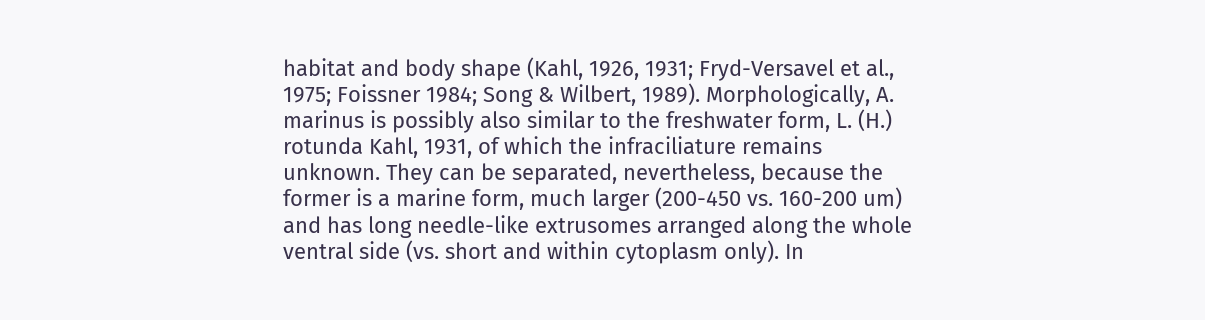habitat and body shape (Kahl, 1926, 1931; Fryd-Versavel et al., 1975; Foissner 1984; Song & Wilbert, 1989). Morphologically, A. marinus is possibly also similar to the freshwater form, L. (H.) rotunda Kahl, 1931, of which the infraciliature remains unknown. They can be separated, nevertheless, because the former is a marine form, much larger (200-450 vs. 160-200 um) and has long needle-like extrusomes arranged along the whole ventral side (vs. short and within cytoplasm only). In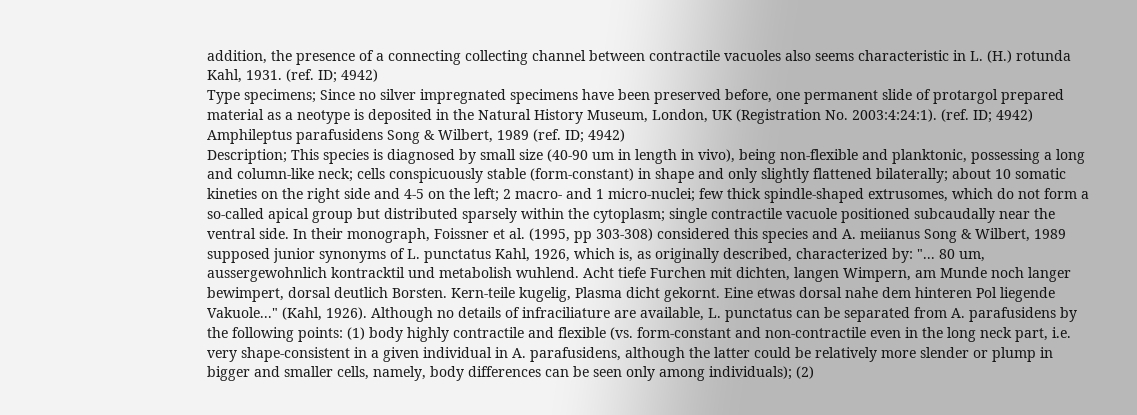addition, the presence of a connecting collecting channel between contractile vacuoles also seems characteristic in L. (H.) rotunda Kahl, 1931. (ref. ID; 4942)
Type specimens; Since no silver impregnated specimens have been preserved before, one permanent slide of protargol prepared material as a neotype is deposited in the Natural History Museum, London, UK (Registration No. 2003:4:24:1). (ref. ID; 4942)
Amphileptus parafusidens Song & Wilbert, 1989 (ref. ID; 4942)
Description; This species is diagnosed by small size (40-90 um in length in vivo), being non-flexible and planktonic, possessing a long and column-like neck; cells conspicuously stable (form-constant) in shape and only slightly flattened bilaterally; about 10 somatic kineties on the right side and 4-5 on the left; 2 macro- and 1 micro-nuclei; few thick spindle-shaped extrusomes, which do not form a so-called apical group but distributed sparsely within the cytoplasm; single contractile vacuole positioned subcaudally near the ventral side. In their monograph, Foissner et al. (1995, pp 303-308) considered this species and A. meiianus Song & Wilbert, 1989 supposed junior synonyms of L. punctatus Kahl, 1926, which is, as originally described, characterized by: "... 80 um, aussergewohnlich kontracktil und metabolish wuhlend. Acht tiefe Furchen mit dichten, langen Wimpern, am Munde noch langer bewimpert, dorsal deutlich Borsten. Kern-teile kugelig, Plasma dicht gekornt. Eine etwas dorsal nahe dem hinteren Pol liegende Vakuole..." (Kahl, 1926). Although no details of infraciliature are available, L. punctatus can be separated from A. parafusidens by the following points: (1) body highly contractile and flexible (vs. form-constant and non-contractile even in the long neck part, i.e. very shape-consistent in a given individual in A. parafusidens, although the latter could be relatively more slender or plump in bigger and smaller cells, namely, body differences can be seen only among individuals); (2)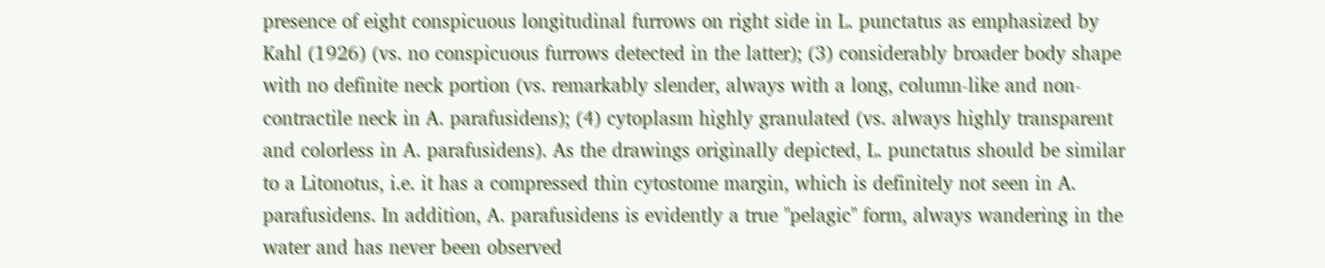presence of eight conspicuous longitudinal furrows on right side in L. punctatus as emphasized by Kahl (1926) (vs. no conspicuous furrows detected in the latter); (3) considerably broader body shape with no definite neck portion (vs. remarkably slender, always with a long, column-like and non-contractile neck in A. parafusidens); (4) cytoplasm highly granulated (vs. always highly transparent and colorless in A. parafusidens). As the drawings originally depicted, L. punctatus should be similar to a Litonotus, i.e. it has a compressed thin cytostome margin, which is definitely not seen in A. parafusidens. In addition, A. parafusidens is evidently a true "pelagic" form, always wandering in the water and has never been observed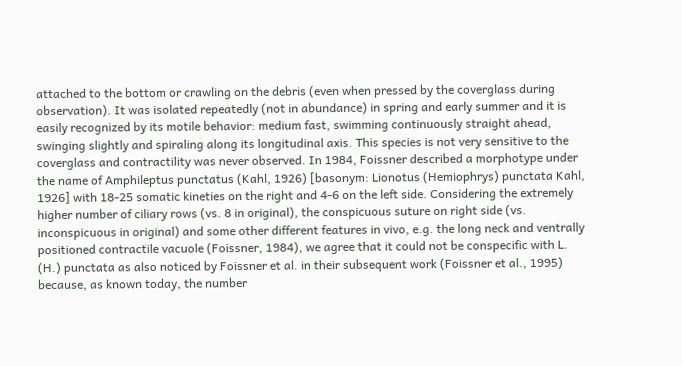attached to the bottom or crawling on the debris (even when pressed by the coverglass during observation). It was isolated repeatedly (not in abundance) in spring and early summer and it is easily recognized by its motile behavior: medium fast, swimming continuously straight ahead, swinging slightly and spiraling along its longitudinal axis. This species is not very sensitive to the coverglass and contractility was never observed. In 1984, Foissner described a morphotype under the name of Amphileptus punctatus (Kahl, 1926) [basonym: Lionotus (Hemiophrys) punctata Kahl, 1926] with 18-25 somatic kineties on the right and 4-6 on the left side. Considering the extremely higher number of ciliary rows (vs. 8 in original), the conspicuous suture on right side (vs. inconspicuous in original) and some other different features in vivo, e.g. the long neck and ventrally positioned contractile vacuole (Foissner, 1984), we agree that it could not be conspecific with L. (H.) punctata as also noticed by Foissner et al. in their subsequent work (Foissner et al., 1995) because, as known today, the number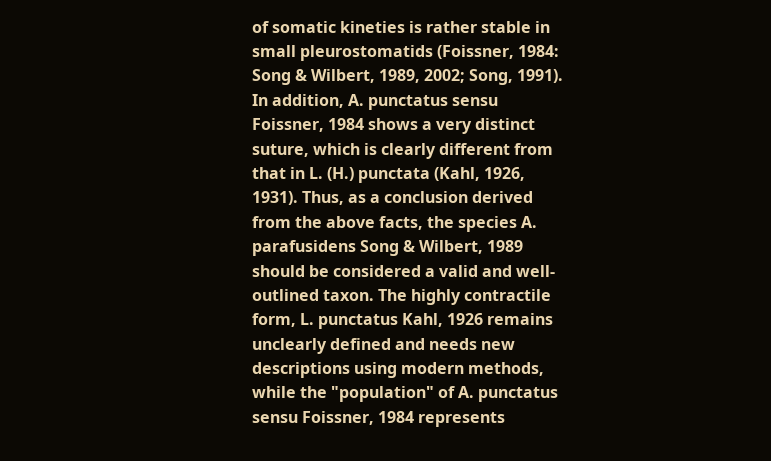of somatic kineties is rather stable in small pleurostomatids (Foissner, 1984: Song & Wilbert, 1989, 2002; Song, 1991). In addition, A. punctatus sensu Foissner, 1984 shows a very distinct suture, which is clearly different from that in L. (H.) punctata (Kahl, 1926, 1931). Thus, as a conclusion derived from the above facts, the species A. parafusidens Song & Wilbert, 1989 should be considered a valid and well-outlined taxon. The highly contractile form, L. punctatus Kahl, 1926 remains unclearly defined and needs new descriptions using modern methods, while the "population" of A. punctatus sensu Foissner, 1984 represents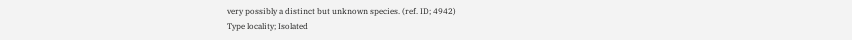very possibly a distinct but unknown species. (ref. ID; 4942)
Type locality; Isolated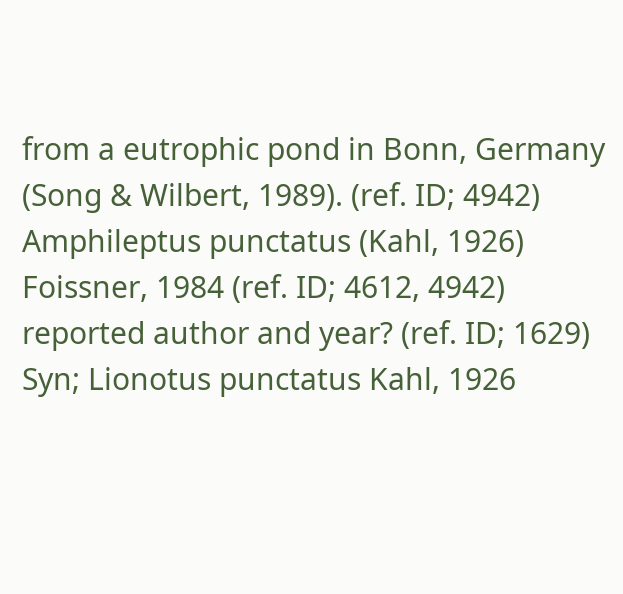from a eutrophic pond in Bonn, Germany (Song & Wilbert, 1989). (ref. ID; 4942)
Amphileptus punctatus (Kahl, 1926) Foissner, 1984 (ref. ID; 4612, 4942) reported author and year? (ref. ID; 1629)
Syn; Lionotus punctatus Kahl, 1926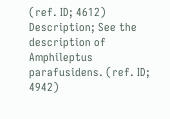(ref. ID; 4612)
Description; See the description of Amphileptus parafusidens. (ref. ID; 4942)